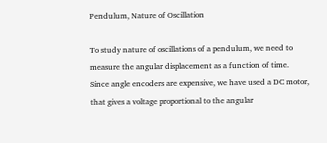Pendulum, Nature of Oscillation

To study nature of oscillations of a pendulum, we need to measure the angular displacement as a function of time. Since angle encoders are expensive, we have used a DC motor, that gives a voltage proportional to the angular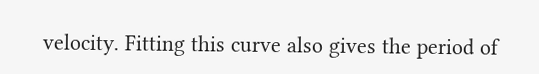velocity. Fitting this curve also gives the period of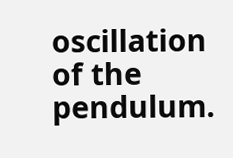oscillation of the pendulum.